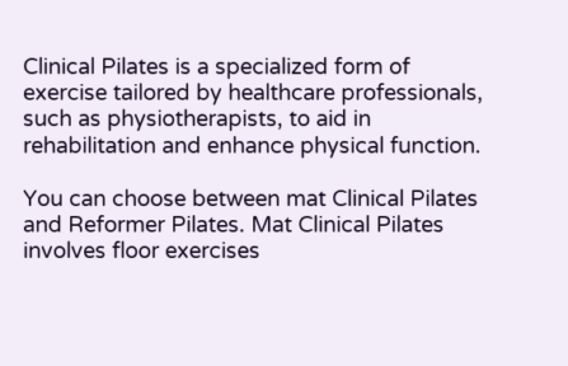Clinical Pilates is a specialized form of exercise tailored by healthcare professionals, such as physiotherapists, to aid in rehabilitation and enhance physical function.

You can choose between mat Clinical Pilates and Reformer Pilates. Mat Clinical Pilates involves floor exercises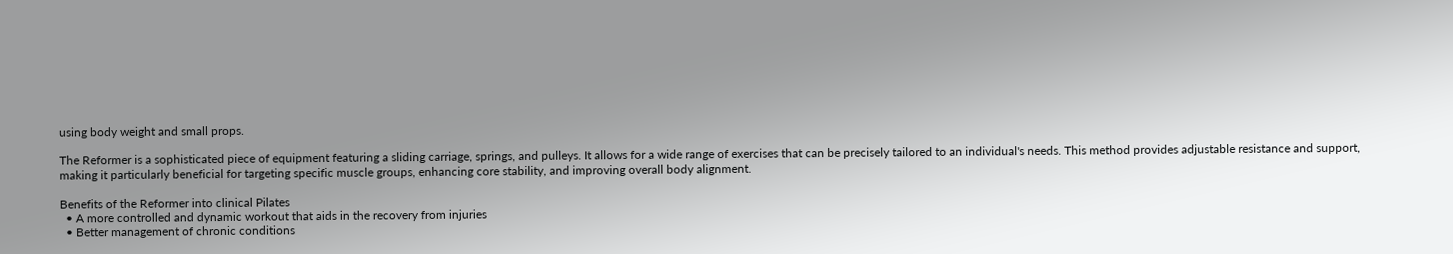using body weight and small props.

The Reformer is a sophisticated piece of equipment featuring a sliding carriage, springs, and pulleys. It allows for a wide range of exercises that can be precisely tailored to an individual's needs. This method provides adjustable resistance and support, making it particularly beneficial for targeting specific muscle groups, enhancing core stability, and improving overall body alignment.

Benefits of the Reformer into clinical Pilates
  • A more controlled and dynamic workout that aids in the recovery from injuries
  • Better management of chronic conditions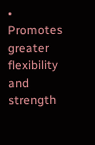• Promotes greater flexibility and strength